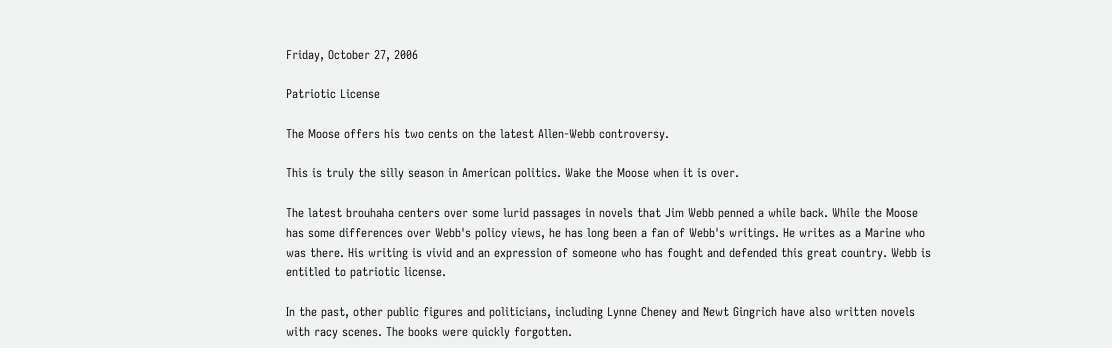Friday, October 27, 2006

Patriotic License

The Moose offers his two cents on the latest Allen-Webb controversy.

This is truly the silly season in American politics. Wake the Moose when it is over.

The latest brouhaha centers over some lurid passages in novels that Jim Webb penned a while back. While the Moose has some differences over Webb's policy views, he has long been a fan of Webb's writings. He writes as a Marine who was there. His writing is vivid and an expression of someone who has fought and defended this great country. Webb is entitled to patriotic license.

In the past, other public figures and politicians, including Lynne Cheney and Newt Gingrich have also written novels with racy scenes. The books were quickly forgotten.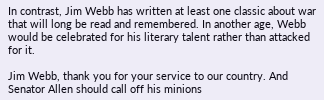In contrast, Jim Webb has written at least one classic about war that will long be read and remembered. In another age, Webb would be celebrated for his literary talent rather than attacked for it.

Jim Webb, thank you for your service to our country. And Senator Allen should call off his minions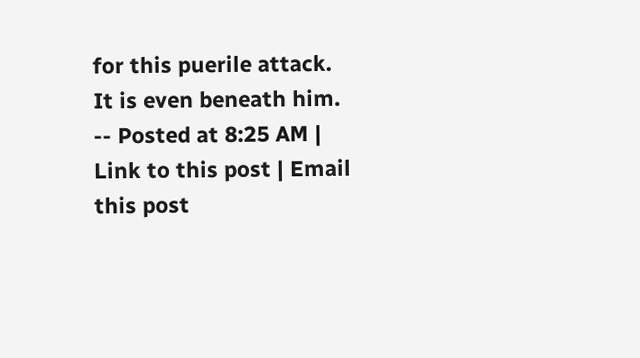for this puerile attack. It is even beneath him.
-- Posted at 8:25 AM | Link to this post | Email this post